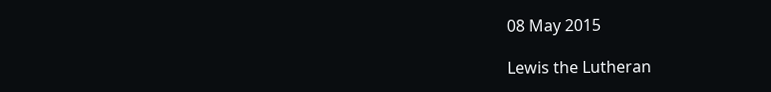08 May 2015

Lewis the Lutheran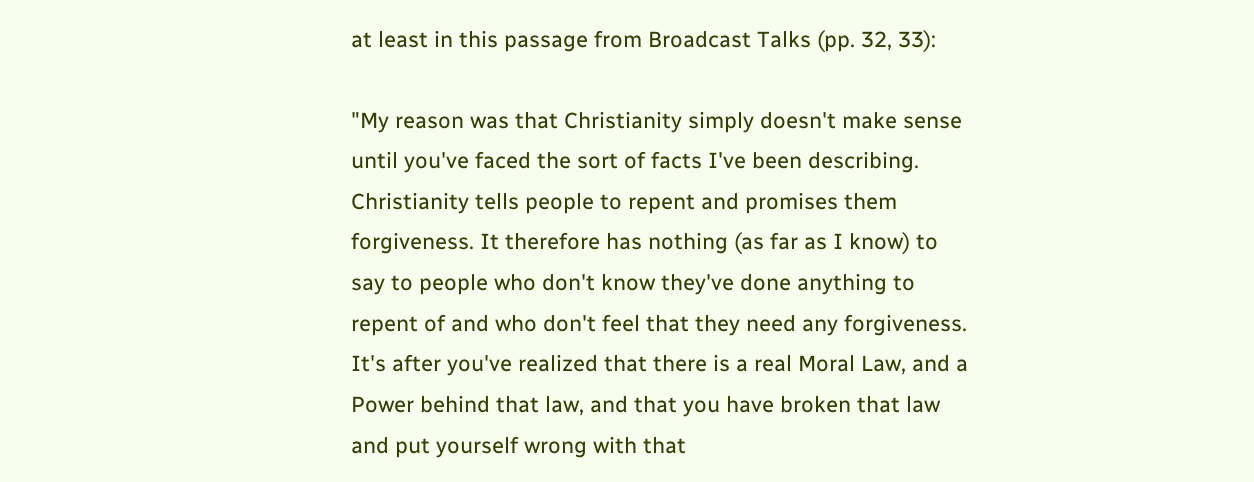at least in this passage from Broadcast Talks (pp. 32, 33):

"My reason was that Christianity simply doesn't make sense until you've faced the sort of facts I've been describing. Christianity tells people to repent and promises them forgiveness. It therefore has nothing (as far as I know) to say to people who don't know they've done anything to repent of and who don't feel that they need any forgiveness. It's after you've realized that there is a real Moral Law, and a Power behind that law, and that you have broken that law and put yourself wrong with that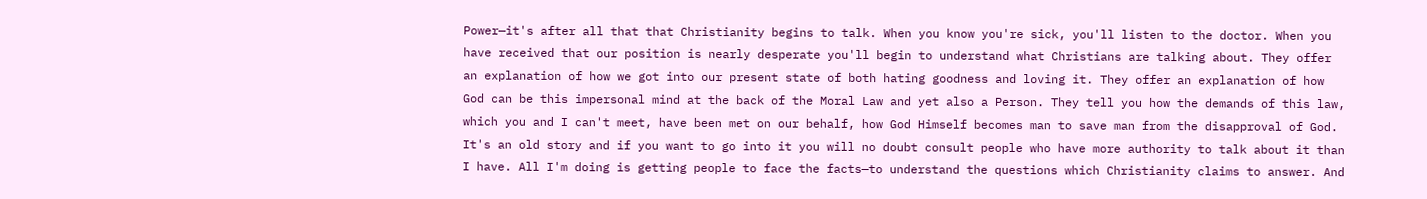Power—it's after all that that Christianity begins to talk. When you know you're sick, you'll listen to the doctor. When you have received that our position is nearly desperate you'll begin to understand what Christians are talking about. They offer an explanation of how we got into our present state of both hating goodness and loving it. They offer an explanation of how God can be this impersonal mind at the back of the Moral Law and yet also a Person. They tell you how the demands of this law, which you and I can't meet, have been met on our behalf, how God Himself becomes man to save man from the disapproval of God. It's an old story and if you want to go into it you will no doubt consult people who have more authority to talk about it than I have. All I'm doing is getting people to face the facts—to understand the questions which Christianity claims to answer. And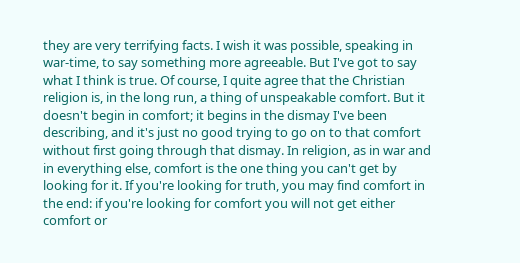they are very terrifying facts. I wish it was possible, speaking in war-time, to say something more agreeable. But I've got to say what I think is true. Of course, I quite agree that the Christian religion is, in the long run, a thing of unspeakable comfort. But it doesn't begin in comfort; it begins in the dismay I've been describing, and it's just no good trying to go on to that comfort without first going through that dismay. In religion, as in war and in everything else, comfort is the one thing you can't get by looking for it. If you're looking for truth, you may find comfort in the end: if you're looking for comfort you will not get either comfort or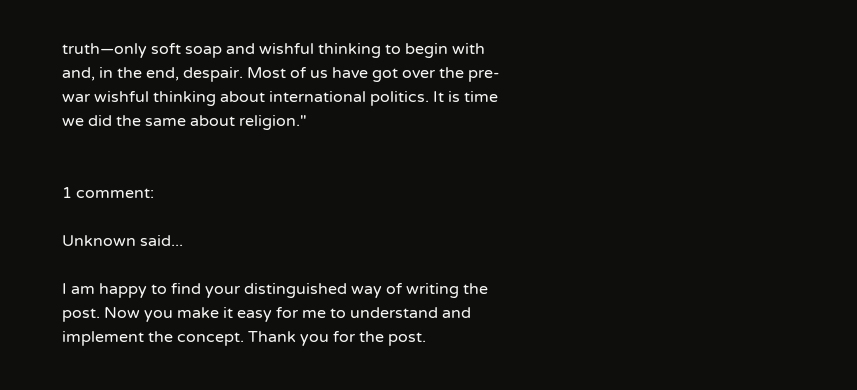truth—only soft soap and wishful thinking to begin with and, in the end, despair. Most of us have got over the pre-war wishful thinking about international politics. It is time we did the same about religion."


1 comment:

Unknown said...

I am happy to find your distinguished way of writing the post. Now you make it easy for me to understand and implement the concept. Thank you for the post.